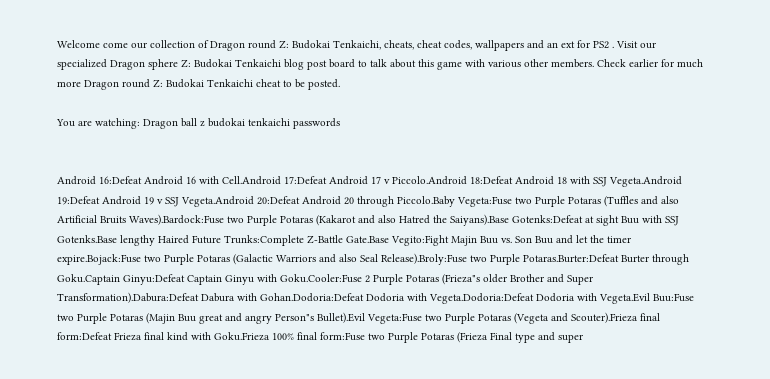Welcome come our collection of Dragon round Z: Budokai Tenkaichi, cheats, cheat codes, wallpapers and an ext for PS2 . Visit our specialized Dragon sphere Z: Budokai Tenkaichi blog post board to talk about this game with various other members. Check earlier for much more Dragon round Z: Budokai Tenkaichi cheat to be posted.

You are watching: Dragon ball z budokai tenkaichi passwords


Android 16:Defeat Android 16 with Cell.Android 17:Defeat Android 17 v Piccolo.Android 18:Defeat Android 18 with SSJ Vegeta.Android 19:Defeat Android 19 v SSJ Vegeta.Android 20:Defeat Android 20 through Piccolo.Baby Vegeta:Fuse two Purple Potaras (Tuffles and also Artificial Bruits Waves).Bardock:Fuse two Purple Potaras (Kakarot and also Hatred the Saiyans).Base Gotenks:Defeat at sight Buu with SSJ Gotenks.Base lengthy Haired Future Trunks:Complete Z-Battle Gate.Base Vegito:Fight Majin Buu vs. Son Buu and let the timer expire.Bojack:Fuse two Purple Potaras (Galactic Warriors and also Seal Release).Broly:Fuse two Purple Potaras.Burter:Defeat Burter through Goku.Captain Ginyu:Defeat Captain Ginyu with Goku.Cooler:Fuse 2 Purple Potaras (Frieza"s older Brother and Super Transformation).Dabura:Defeat Dabura with Gohan.Dodoria:Defeat Dodoria with Vegeta.Dodoria:Defeat Dodoria with Vegeta.Evil Buu:Fuse two Purple Potaras (Majin Buu great and angry Person"s Bullet).Evil Vegeta:Fuse two Purple Potaras (Vegeta and Scouter).Frieza final form:Defeat Frieza final kind with Goku.Frieza 100% final form:Fuse two Purple Potaras (Frieza Final type and super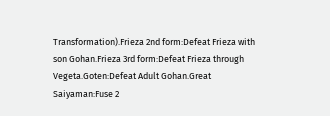Transformation).Frieza 2nd form:Defeat Frieza with son Gohan.Frieza 3rd form:Defeat Frieza through Vegeta.Goten:Defeat Adult Gohan.Great Saiyaman:Fuse 2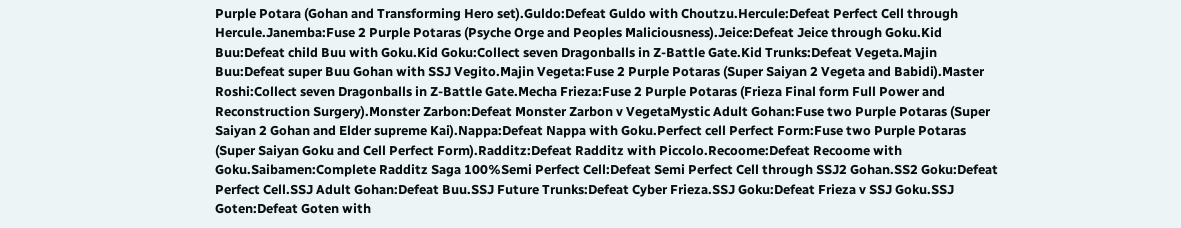Purple Potara (Gohan and Transforming Hero set).Guldo:Defeat Guldo with Choutzu.Hercule:Defeat Perfect Cell through Hercule.Janemba:Fuse 2 Purple Potaras (Psyche Orge and Peoples Maliciousness).Jeice:Defeat Jeice through Goku.Kid Buu:Defeat child Buu with Goku.Kid Goku:Collect seven Dragonballs in Z-Battle Gate.Kid Trunks:Defeat Vegeta.Majin Buu:Defeat super Buu Gohan with SSJ Vegito.Majin Vegeta:Fuse 2 Purple Potaras (Super Saiyan 2 Vegeta and Babidi).Master Roshi:Collect seven Dragonballs in Z-Battle Gate.Mecha Frieza:Fuse 2 Purple Potaras (Frieza Final form Full Power and Reconstruction Surgery).Monster Zarbon:Defeat Monster Zarbon v VegetaMystic Adult Gohan:Fuse two Purple Potaras (Super Saiyan 2 Gohan and Elder supreme Kai).Nappa:Defeat Nappa with Goku.Perfect cell Perfect Form:Fuse two Purple Potaras (Super Saiyan Goku and Cell Perfect Form).Radditz:Defeat Radditz with Piccolo.Recoome:Defeat Recoome with Goku.Saibamen:Complete Radditz Saga 100%Semi Perfect Cell:Defeat Semi Perfect Cell through SSJ2 Gohan.SS2 Goku:Defeat Perfect Cell.SSJ Adult Gohan:Defeat Buu.SSJ Future Trunks:Defeat Cyber Frieza.SSJ Goku:Defeat Frieza v SSJ Goku.SSJ Goten:Defeat Goten with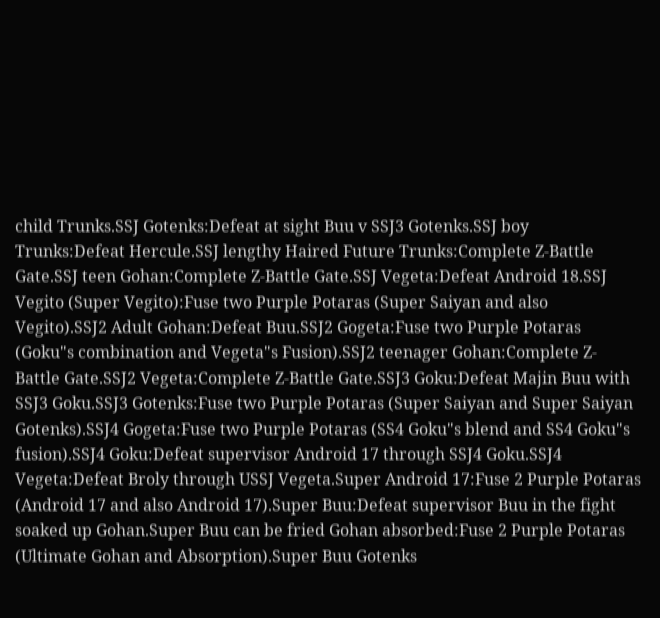child Trunks.SSJ Gotenks:Defeat at sight Buu v SSJ3 Gotenks.SSJ boy Trunks:Defeat Hercule.SSJ lengthy Haired Future Trunks:Complete Z-Battle Gate.SSJ teen Gohan:Complete Z-Battle Gate.SSJ Vegeta:Defeat Android 18.SSJ Vegito (Super Vegito):Fuse two Purple Potaras (Super Saiyan and also Vegito).SSJ2 Adult Gohan:Defeat Buu.SSJ2 Gogeta:Fuse two Purple Potaras (Goku"s combination and Vegeta"s Fusion).SSJ2 teenager Gohan:Complete Z-Battle Gate.SSJ2 Vegeta:Complete Z-Battle Gate.SSJ3 Goku:Defeat Majin Buu with SSJ3 Goku.SSJ3 Gotenks:Fuse two Purple Potaras (Super Saiyan and Super Saiyan Gotenks).SSJ4 Gogeta:Fuse two Purple Potaras (SS4 Goku"s blend and SS4 Goku"s fusion).SSJ4 Goku:Defeat supervisor Android 17 through SSJ4 Goku.SSJ4 Vegeta:Defeat Broly through USSJ Vegeta.Super Android 17:Fuse 2 Purple Potaras (Android 17 and also Android 17).Super Buu:Defeat supervisor Buu in the fight soaked up Gohan.Super Buu can be fried Gohan absorbed:Fuse 2 Purple Potaras (Ultimate Gohan and Absorption).Super Buu Gotenks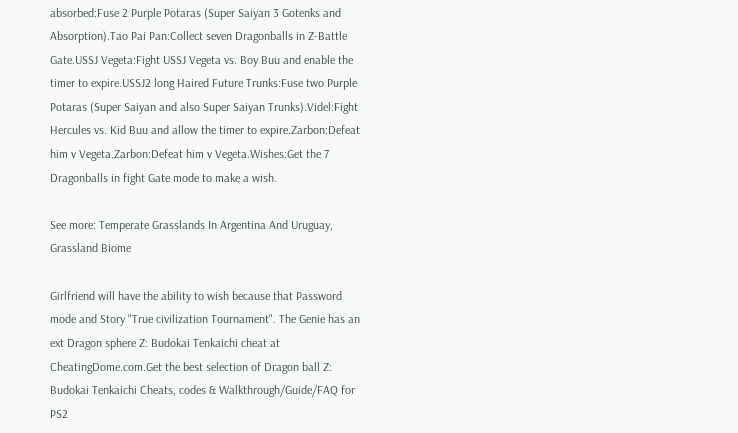absorbed:Fuse 2 Purple Potaras (Super Saiyan 3 Gotenks and Absorption).Tao Pai Pan:Collect seven Dragonballs in Z-Battle Gate.USSJ Vegeta:Fight USSJ Vegeta vs. Boy Buu and enable the timer to expire.USSJ2 long Haired Future Trunks:Fuse two Purple Potaras (Super Saiyan and also Super Saiyan Trunks).Videl:Fight Hercules vs. Kid Buu and allow the timer to expire.Zarbon:Defeat him v Vegeta.Zarbon:Defeat him v Vegeta.Wishes:Get the 7 Dragonballs in fight Gate mode to make a wish.

See more: Temperate Grasslands In Argentina And Uruguay, Grassland Biome

Girlfriend will have the ability to wish because that Password mode and Story "True civilization Tournament". The Genie has an ext Dragon sphere Z: Budokai Tenkaichi cheat at CheatingDome.com.Get the best selection of Dragon ball Z: Budokai Tenkaichi Cheats, codes & Walkthrough/Guide/FAQ for PS2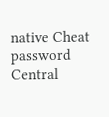native Cheat password Central